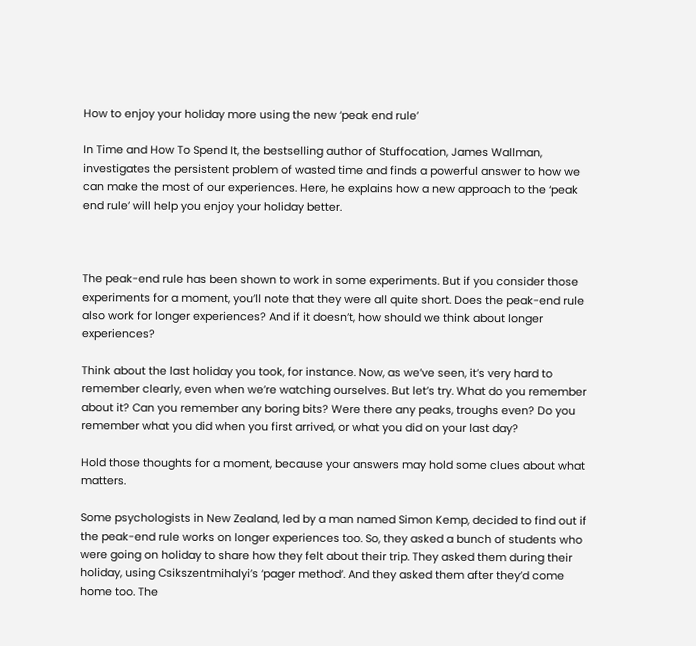How to enjoy your holiday more using the new ‘peak end rule’

In Time and How To Spend It, the bestselling author of Stuffocation, James Wallman, investigates the persistent problem of wasted time and finds a powerful answer to how we can make the most of our experiences. Here, he explains how a new approach to the ‘peak end rule’ will help you enjoy your holiday better.



The peak-end rule has been shown to work in some experiments. But if you consider those experiments for a moment, you’ll note that they were all quite short. Does the peak-end rule also work for longer experiences? And if it doesn’t, how should we think about longer experiences?

Think about the last holiday you took, for instance. Now, as we’ve seen, it’s very hard to remember clearly, even when we’re watching ourselves. But let’s try. What do you remember about it? Can you remember any boring bits? Were there any peaks, troughs even? Do you remember what you did when you first arrived, or what you did on your last day?

Hold those thoughts for a moment, because your answers may hold some clues about what matters.

Some psychologists in New Zealand, led by a man named Simon Kemp, decided to find out if the peak-end rule works on longer experiences too. So, they asked a bunch of students who were going on holiday to share how they felt about their trip. They asked them during their holiday, using Csikszentmihalyi’s ‘pager method’. And they asked them after they’d come home too. The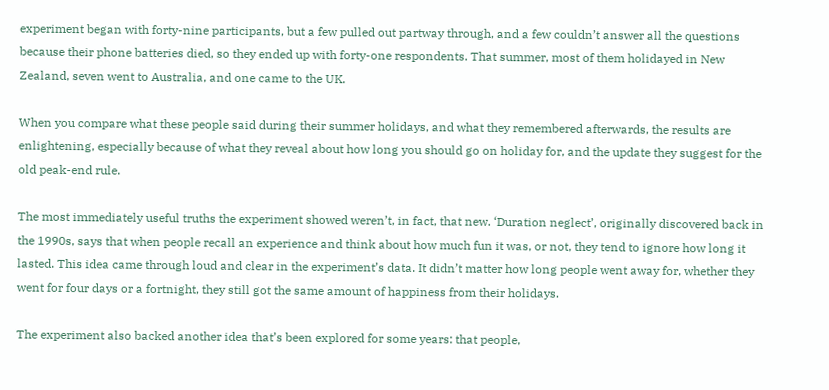experiment began with forty-nine participants, but a few pulled out partway through, and a few couldn’t answer all the questions because their phone batteries died, so they ended up with forty-one respondents. That summer, most of them holidayed in New Zealand, seven went to Australia, and one came to the UK.

When you compare what these people said during their summer holidays, and what they remembered afterwards, the results are enlightening, especially because of what they reveal about how long you should go on holiday for, and the update they suggest for the old peak-end rule.

The most immediately useful truths the experiment showed weren’t, in fact, that new. ‘Duration neglect’, originally discovered back in the 1990s, says that when people recall an experience and think about how much fun it was, or not, they tend to ignore how long it lasted. This idea came through loud and clear in the experiment’s data. It didn’t matter how long people went away for, whether they went for four days or a fortnight, they still got the same amount of happiness from their holidays.

The experiment also backed another idea that’s been explored for some years: that people,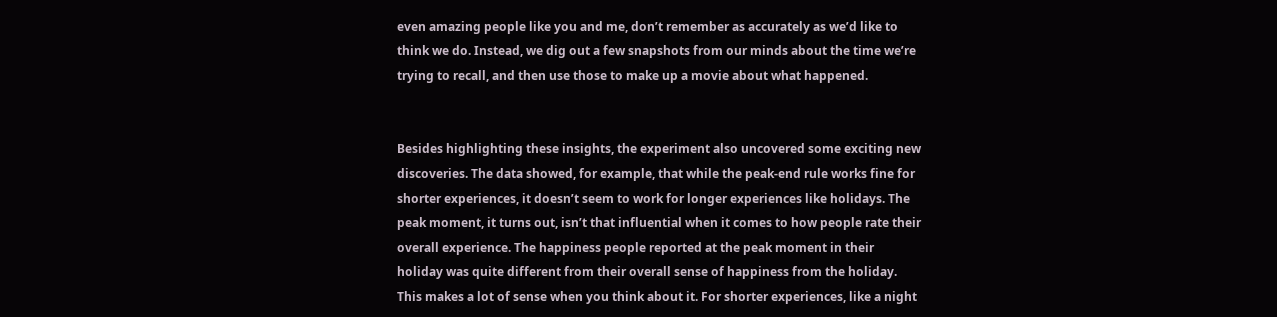even amazing people like you and me, don’t remember as accurately as we’d like to think we do. Instead, we dig out a few snapshots from our minds about the time we’re trying to recall, and then use those to make up a movie about what happened.


Besides highlighting these insights, the experiment also uncovered some exciting new discoveries. The data showed, for example, that while the peak-end rule works fine for shorter experiences, it doesn’t seem to work for longer experiences like holidays. The peak moment, it turns out, isn’t that influential when it comes to how people rate their overall experience. The happiness people reported at the peak moment in their holiday was quite different from their overall sense of happiness from the holiday. This makes a lot of sense when you think about it. For shorter experiences, like a night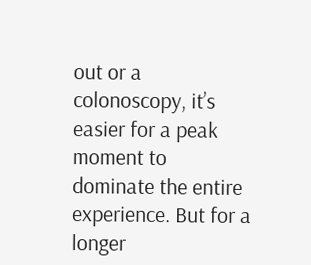out or a colonoscopy, it’s easier for a peak moment to dominate the entire experience. But for a longer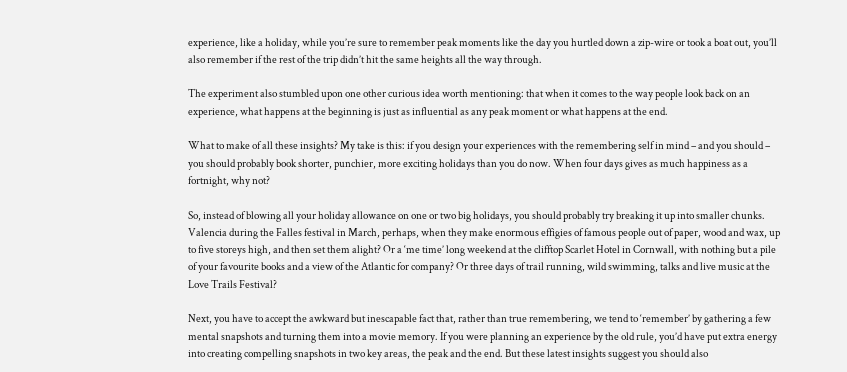experience, like a holiday, while you’re sure to remember peak moments like the day you hurtled down a zip-wire or took a boat out, you’ll also remember if the rest of the trip didn’t hit the same heights all the way through.

The experiment also stumbled upon one other curious idea worth mentioning: that when it comes to the way people look back on an experience, what happens at the beginning is just as influential as any peak moment or what happens at the end.

What to make of all these insights? My take is this: if you design your experiences with the remembering self in mind – and you should – you should probably book shorter, punchier, more exciting holidays than you do now. When four days gives as much happiness as a fortnight, why not?

So, instead of blowing all your holiday allowance on one or two big holidays, you should probably try breaking it up into smaller chunks. Valencia during the Falles festival in March, perhaps, when they make enormous effigies of famous people out of paper, wood and wax, up to five storeys high, and then set them alight? Or a ‘me time’ long weekend at the clifftop Scarlet Hotel in Cornwall, with nothing but a pile of your favourite books and a view of the Atlantic for company? Or three days of trail running, wild swimming, talks and live music at the Love Trails Festival?

Next, you have to accept the awkward but inescapable fact that, rather than true remembering, we tend to ‘remember’ by gathering a few mental snapshots and turning them into a movie memory. If you were planning an experience by the old rule, you’d have put extra energy into creating compelling snapshots in two key areas, the peak and the end. But these latest insights suggest you should also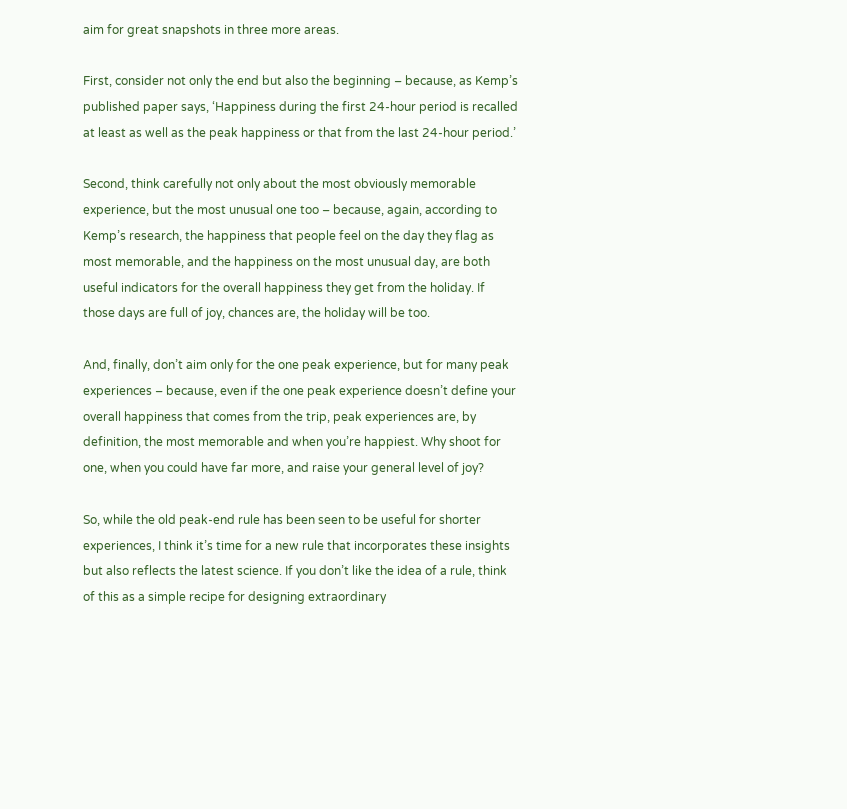aim for great snapshots in three more areas.

First, consider not only the end but also the beginning – because, as Kemp’s published paper says, ‘Happiness during the first 24-hour period is recalled at least as well as the peak happiness or that from the last 24-hour period.’

Second, think carefully not only about the most obviously memorable experience, but the most unusual one too – because, again, according to Kemp’s research, the happiness that people feel on the day they flag as most memorable, and the happiness on the most unusual day, are both useful indicators for the overall happiness they get from the holiday. If those days are full of joy, chances are, the holiday will be too.

And, finally, don’t aim only for the one peak experience, but for many peak experiences – because, even if the one peak experience doesn’t define your overall happiness that comes from the trip, peak experiences are, by definition, the most memorable and when you’re happiest. Why shoot for one, when you could have far more, and raise your general level of joy?

So, while the old peak-end rule has been seen to be useful for shorter experiences, I think it’s time for a new rule that incorporates these insights but also reflects the latest science. If you don’t like the idea of a rule, think of this as a simple recipe for designing extraordinary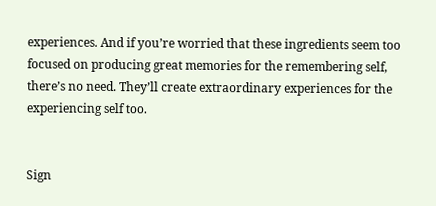experiences. And if you’re worried that these ingredients seem too focused on producing great memories for the remembering self, there’s no need. They’ll create extraordinary experiences for the experiencing self too.


Sign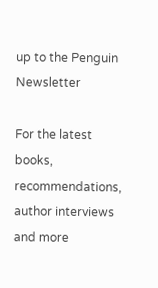up to the Penguin Newsletter

For the latest books, recommendations, author interviews and more